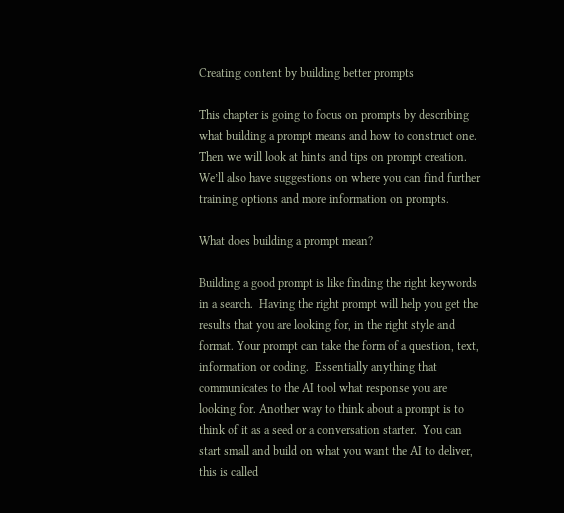Creating content by building better prompts

This chapter is going to focus on prompts by describing what building a prompt means and how to construct one. Then we will look at hints and tips on prompt creation. We’ll also have suggestions on where you can find further training options and more information on prompts.

What does building a prompt mean?

Building a good prompt is like finding the right keywords in a search.  Having the right prompt will help you get the results that you are looking for, in the right style and format. Your prompt can take the form of a question, text, information or coding.  Essentially anything that communicates to the AI tool what response you are looking for. Another way to think about a prompt is to think of it as a seed or a conversation starter.  You can start small and build on what you want the AI to deliver, this is called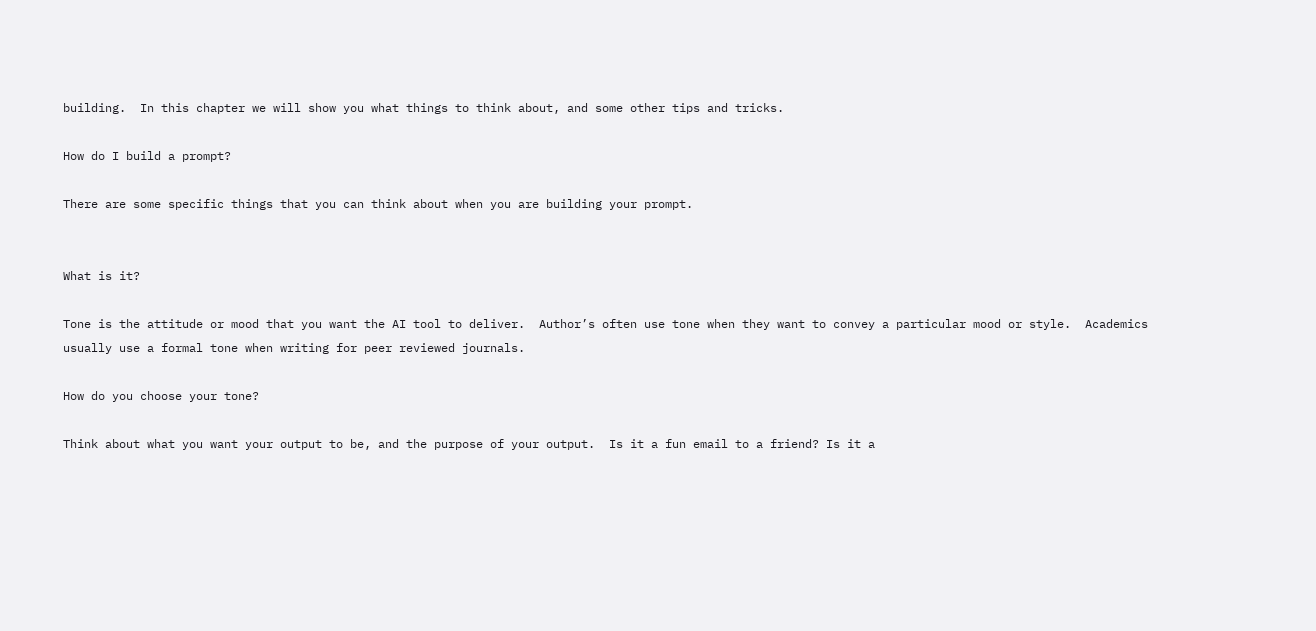building.  In this chapter we will show you what things to think about, and some other tips and tricks.

How do I build a prompt?

There are some specific things that you can think about when you are building your prompt.


What is it?

Tone is the attitude or mood that you want the AI tool to deliver.  Author’s often use tone when they want to convey a particular mood or style.  Academics usually use a formal tone when writing for peer reviewed journals.

How do you choose your tone?

Think about what you want your output to be, and the purpose of your output.  Is it a fun email to a friend? Is it a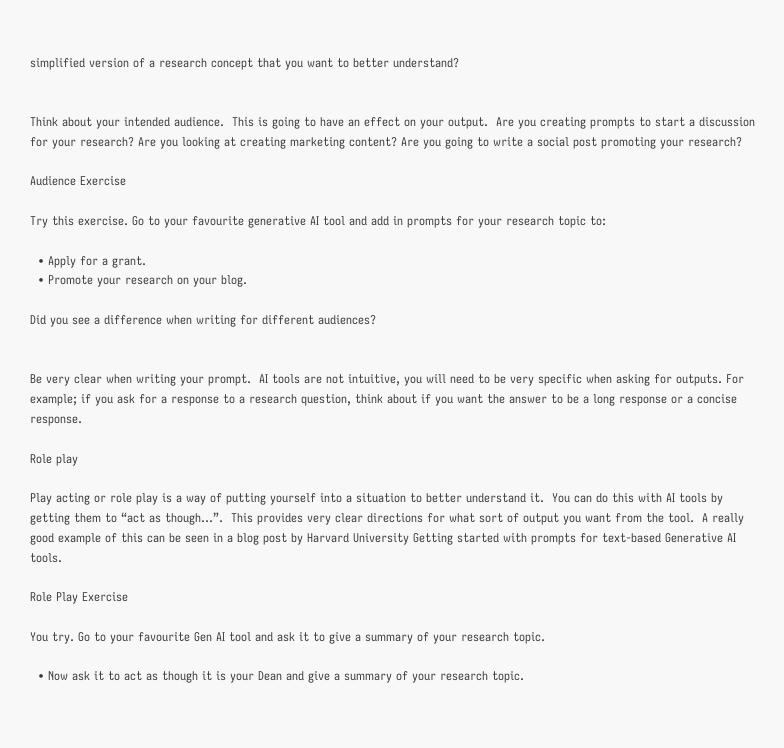simplified version of a research concept that you want to better understand?


Think about your intended audience.  This is going to have an effect on your output.  Are you creating prompts to start a discussion for your research? Are you looking at creating marketing content? Are you going to write a social post promoting your research?

Audience Exercise

Try this exercise. Go to your favourite generative AI tool and add in prompts for your research topic to:

  • Apply for a grant.
  • Promote your research on your blog.

Did you see a difference when writing for different audiences?


Be very clear when writing your prompt.  AI tools are not intuitive, you will need to be very specific when asking for outputs. For example; if you ask for a response to a research question, think about if you want the answer to be a long response or a concise response.

Role play

Play acting or role play is a way of putting yourself into a situation to better understand it.  You can do this with AI tools by getting them to “act as though…”.  This provides very clear directions for what sort of output you want from the tool.  A really good example of this can be seen in a blog post by Harvard University Getting started with prompts for text-based Generative AI tools.

Role Play Exercise

You try. Go to your favourite Gen AI tool and ask it to give a summary of your research topic.

  • Now ask it to act as though it is your Dean and give a summary of your research topic.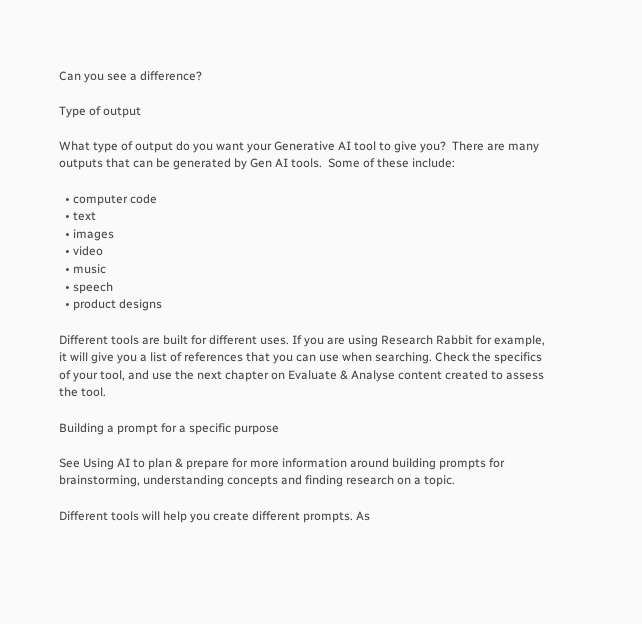Can you see a difference?

Type of output

What type of output do you want your Generative AI tool to give you?  There are many outputs that can be generated by Gen AI tools.  Some of these include:

  • computer code
  • text
  • images
  • video
  • music
  • speech
  • product designs

Different tools are built for different uses. If you are using Research Rabbit for example, it will give you a list of references that you can use when searching. Check the specifics of your tool, and use the next chapter on Evaluate & Analyse content created to assess the tool.

Building a prompt for a specific purpose

See Using AI to plan & prepare for more information around building prompts for brainstorming, understanding concepts and finding research on a topic.

Different tools will help you create different prompts. As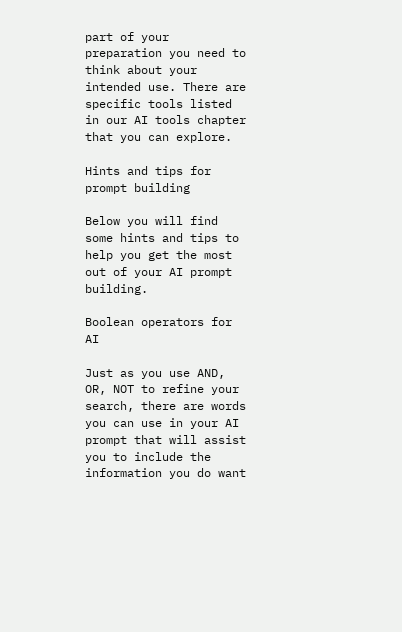part of your preparation you need to think about your intended use. There are specific tools listed in our AI tools chapter that you can explore.

Hints and tips for prompt building

Below you will find some hints and tips to help you get the most out of your AI prompt building.

Boolean operators for AI

Just as you use AND, OR, NOT to refine your search, there are words you can use in your AI prompt that will assist you to include the information you do want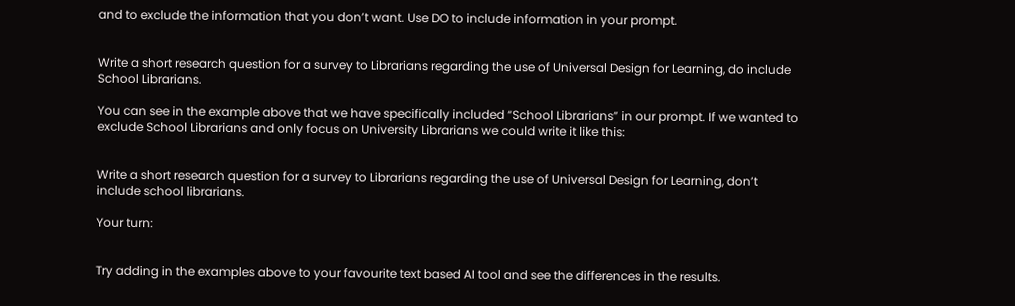and to exclude the information that you don’t want. Use DO to include information in your prompt.


Write a short research question for a survey to Librarians regarding the use of Universal Design for Learning, do include School Librarians.

You can see in the example above that we have specifically included “School Librarians” in our prompt. If we wanted to exclude School Librarians and only focus on University Librarians we could write it like this:


Write a short research question for a survey to Librarians regarding the use of Universal Design for Learning, don’t include school librarians.

Your turn:


Try adding in the examples above to your favourite text based AI tool and see the differences in the results.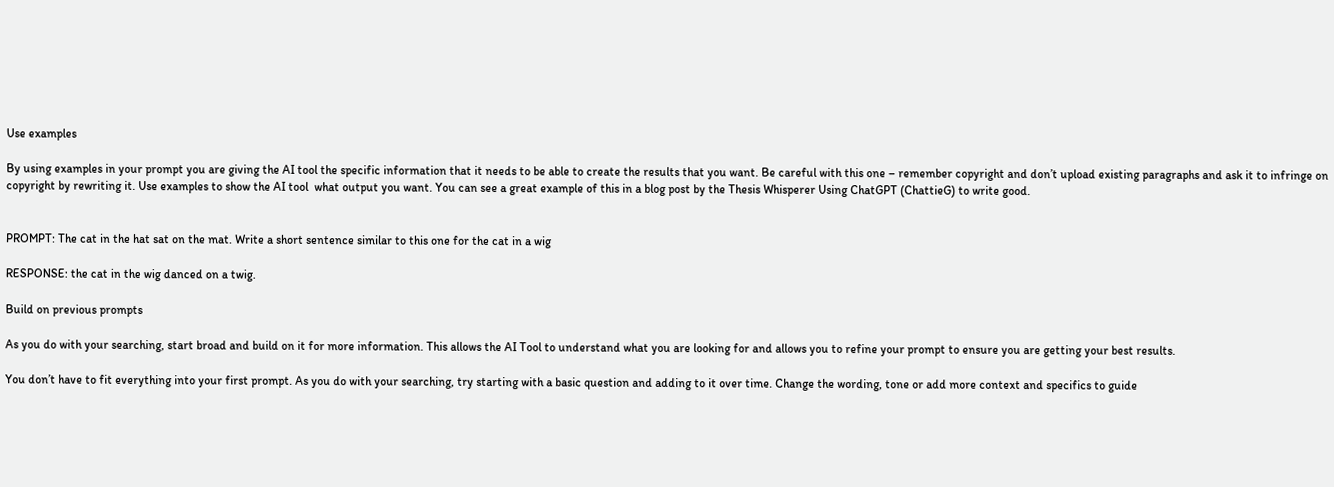Use examples

By using examples in your prompt you are giving the AI tool the specific information that it needs to be able to create the results that you want. Be careful with this one – remember copyright and don’t upload existing paragraphs and ask it to infringe on copyright by rewriting it. Use examples to show the AI tool  what output you want. You can see a great example of this in a blog post by the Thesis Whisperer Using ChatGPT (ChattieG) to write good.


PROMPT: The cat in the hat sat on the mat. Write a short sentence similar to this one for the cat in a wig

RESPONSE: the cat in the wig danced on a twig.

Build on previous prompts

As you do with your searching, start broad and build on it for more information. This allows the AI Tool to understand what you are looking for and allows you to refine your prompt to ensure you are getting your best results.

You don’t have to fit everything into your first prompt. As you do with your searching, try starting with a basic question and adding to it over time. Change the wording, tone or add more context and specifics to guide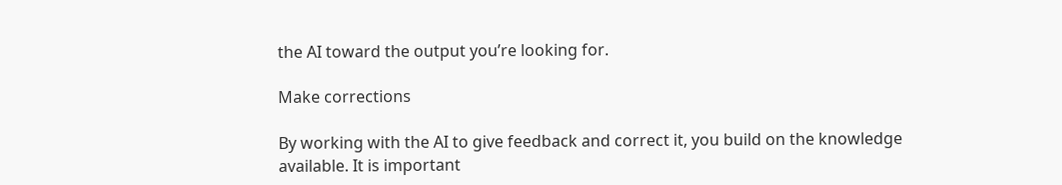the AI toward the output you’re looking for.

Make corrections

By working with the AI to give feedback and correct it, you build on the knowledge available. It is important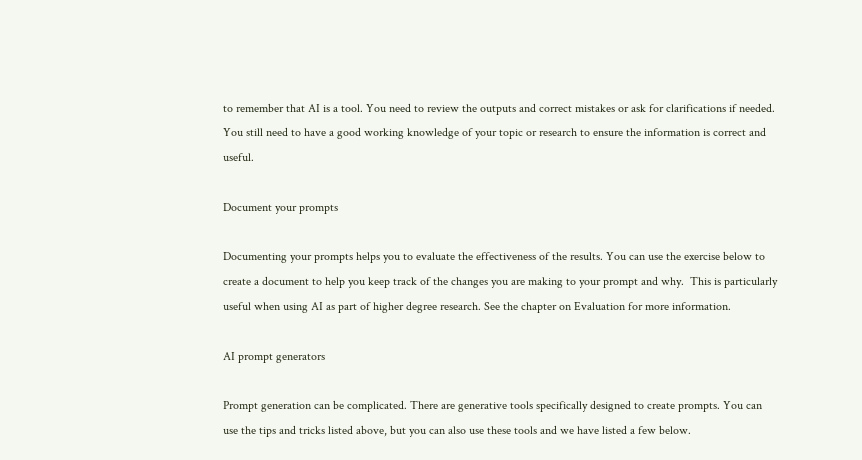to remember that AI is a tool. You need to review the outputs and correct mistakes or ask for clarifications if needed. You still need to have a good working knowledge of your topic or research to ensure the information is correct and useful.

Document your prompts

Documenting your prompts helps you to evaluate the effectiveness of the results. You can use the exercise below to create a document to help you keep track of the changes you are making to your prompt and why.  This is particularly useful when using AI as part of higher degree research. See the chapter on Evaluation for more information.

AI prompt generators

Prompt generation can be complicated. There are generative tools specifically designed to create prompts. You can use the tips and tricks listed above, but you can also use these tools and we have listed a few below.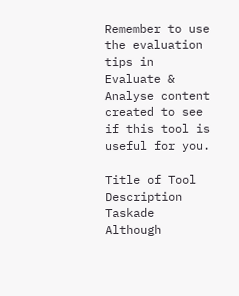Remember to use the evaluation tips in Evaluate & Analyse content created to see if this tool is useful for you.

Title of Tool Description
Taskade Although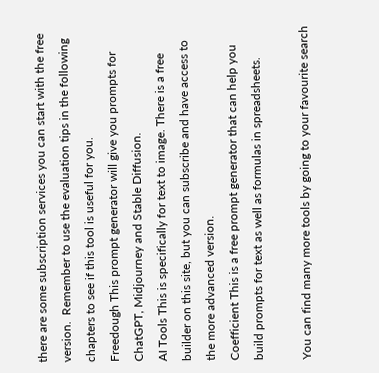there are some subscription services you can start with the free version.  Remember to use the evaluation tips in the following chapters to see if this tool is useful for you.
Freedough This prompt generator will give you prompts for ChatGPT, Midjourney and Stable Diffusion.
AI Tools This is specifically for text to image. There is a free builder on this site, but you can subscribe and have access to the more advanced version.
Coefficient This is a free prompt generator that can help you build prompts for text as well as formulas in spreadsheets.

You can find many more tools by going to your favourite search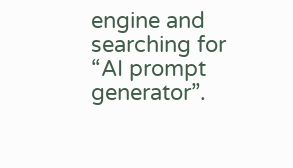engine and searching for “AI prompt generator”.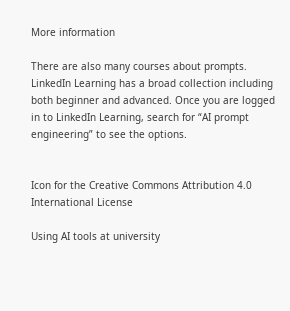More information

There are also many courses about prompts. LinkedIn Learning has a broad collection including both beginner and advanced. Once you are logged in to LinkedIn Learning, search for “AI prompt engineering” to see the options.


Icon for the Creative Commons Attribution 4.0 International License

Using AI tools at university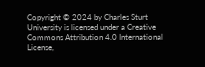Copyright © 2024 by Charles Sturt University is licensed under a Creative Commons Attribution 4.0 International License,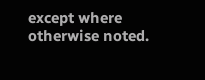except where otherwise noted.